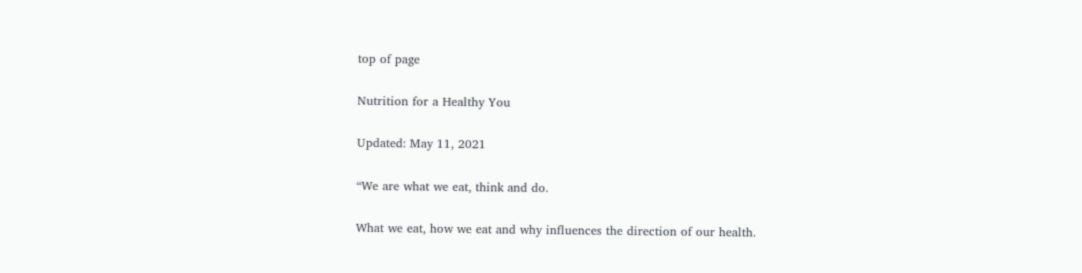top of page

Nutrition for a Healthy You

Updated: May 11, 2021

“We are what we eat, think and do.

What we eat, how we eat and why influences the direction of our health.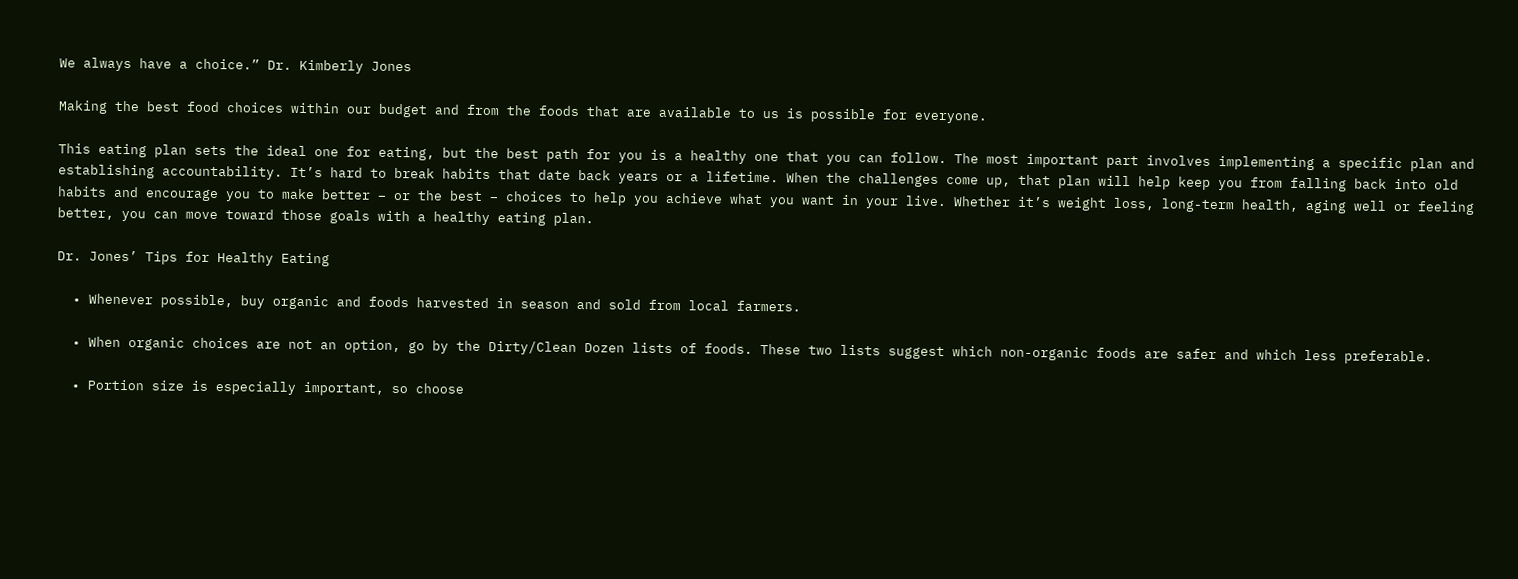We always have a choice.” Dr. Kimberly Jones

Making the best food choices within our budget and from the foods that are available to us is possible for everyone.

This eating plan sets the ideal one for eating, but the best path for you is a healthy one that you can follow. The most important part involves implementing a specific plan and establishing accountability. It’s hard to break habits that date back years or a lifetime. When the challenges come up, that plan will help keep you from falling back into old habits and encourage you to make better – or the best – choices to help you achieve what you want in your live. Whether it’s weight loss, long-term health, aging well or feeling better, you can move toward those goals with a healthy eating plan.

Dr. Jones’ Tips for Healthy Eating

  • Whenever possible, buy organic and foods harvested in season and sold from local farmers.

  • When organic choices are not an option, go by the Dirty/Clean Dozen lists of foods. These two lists suggest which non-organic foods are safer and which less preferable.

  • Portion size is especially important, so choose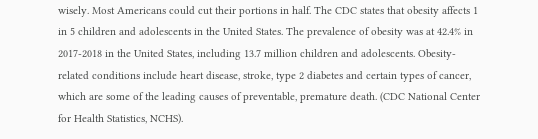wisely. Most Americans could cut their portions in half. The CDC states that obesity affects 1 in 5 children and adolescents in the United States. The prevalence of obesity was at 42.4% in 2017-2018 in the United States, including 13.7 million children and adolescents. Obesity-related conditions include heart disease, stroke, type 2 diabetes and certain types of cancer, which are some of the leading causes of preventable, premature death. (CDC National Center for Health Statistics, NCHS).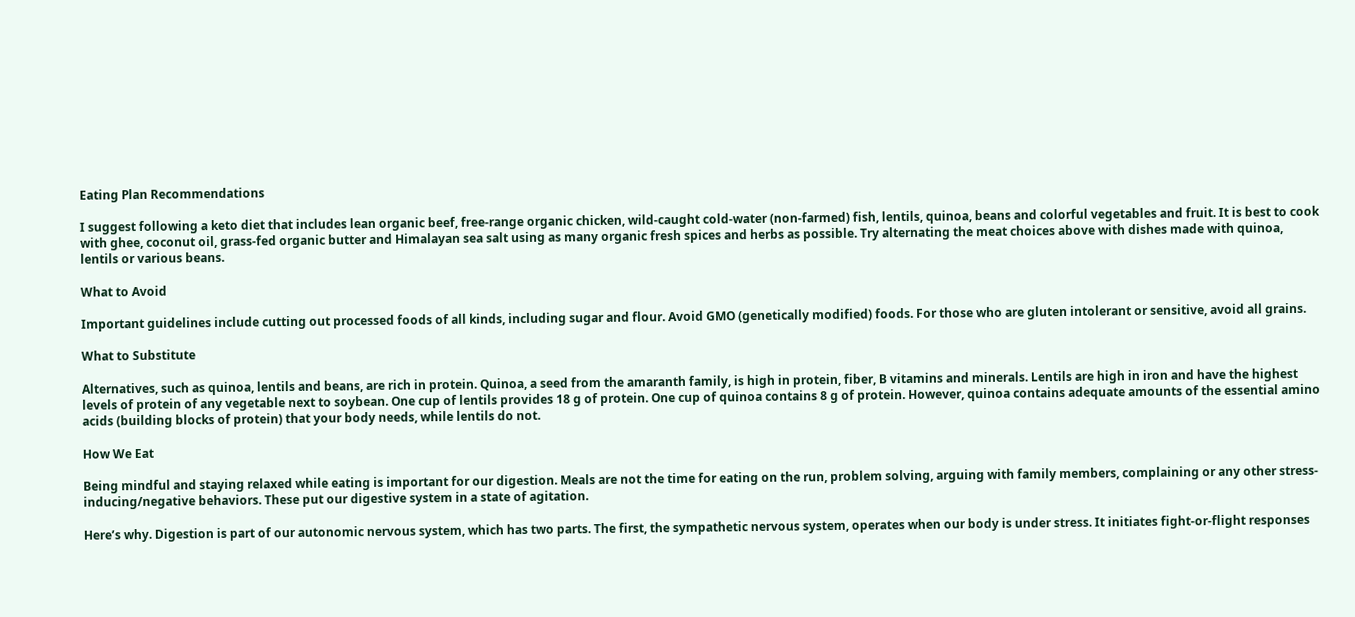Eating Plan Recommendations

I suggest following a keto diet that includes lean organic beef, free-range organic chicken, wild-caught cold-water (non-farmed) fish, lentils, quinoa, beans and colorful vegetables and fruit. It is best to cook with ghee, coconut oil, grass-fed organic butter and Himalayan sea salt using as many organic fresh spices and herbs as possible. Try alternating the meat choices above with dishes made with quinoa, lentils or various beans.

What to Avoid

Important guidelines include cutting out processed foods of all kinds, including sugar and flour. Avoid GMO (genetically modified) foods. For those who are gluten intolerant or sensitive, avoid all grains.

What to Substitute

Alternatives, such as quinoa, lentils and beans, are rich in protein. Quinoa, a seed from the amaranth family, is high in protein, fiber, B vitamins and minerals. Lentils are high in iron and have the highest levels of protein of any vegetable next to soybean. One cup of lentils provides 18 g of protein. One cup of quinoa contains 8 g of protein. However, quinoa contains adequate amounts of the essential amino acids (building blocks of protein) that your body needs, while lentils do not.

How We Eat

Being mindful and staying relaxed while eating is important for our digestion. Meals are not the time for eating on the run, problem solving, arguing with family members, complaining or any other stress-inducing/negative behaviors. These put our digestive system in a state of agitation.

Here’s why. Digestion is part of our autonomic nervous system, which has two parts. The first, the sympathetic nervous system, operates when our body is under stress. It initiates fight-or-flight responses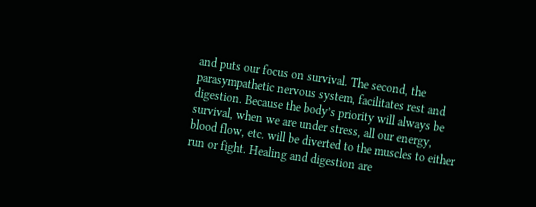and puts our focus on survival. The second, the parasympathetic nervous system, facilitates rest and digestion. Because the body’s priority will always be survival, when we are under stress, all our energy, blood flow, etc. will be diverted to the muscles to either run or fight. Healing and digestion are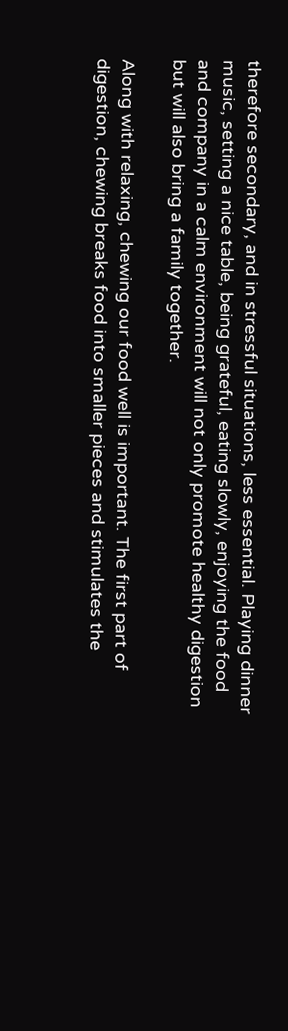therefore secondary, and in stressful situations, less essential. Playing dinner music, setting a nice table, being grateful, eating slowly, enjoying the food and company in a calm environment will not only promote healthy digestion but will also bring a family together.

Along with relaxing, chewing our food well is important. The first part of digestion, chewing breaks food into smaller pieces and stimulates the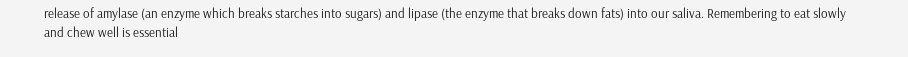release of amylase (an enzyme which breaks starches into sugars) and lipase (the enzyme that breaks down fats) into our saliva. Remembering to eat slowly and chew well is essential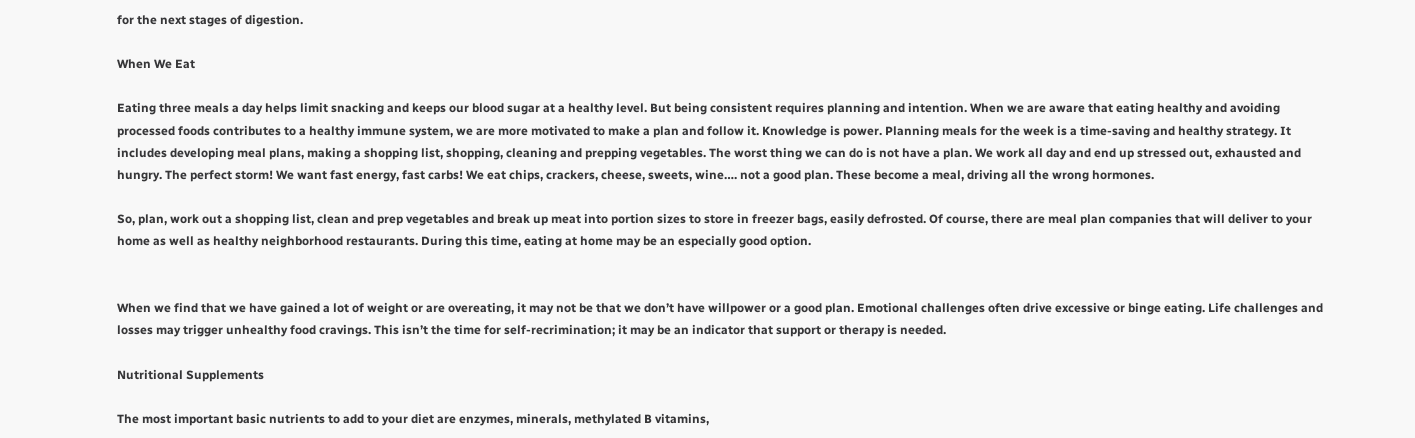for the next stages of digestion.

When We Eat

Eating three meals a day helps limit snacking and keeps our blood sugar at a healthy level. But being consistent requires planning and intention. When we are aware that eating healthy and avoiding processed foods contributes to a healthy immune system, we are more motivated to make a plan and follow it. Knowledge is power. Planning meals for the week is a time-saving and healthy strategy. It includes developing meal plans, making a shopping list, shopping, cleaning and prepping vegetables. The worst thing we can do is not have a plan. We work all day and end up stressed out, exhausted and hungry. The perfect storm! We want fast energy, fast carbs! We eat chips, crackers, cheese, sweets, wine…. not a good plan. These become a meal, driving all the wrong hormones.

So, plan, work out a shopping list, clean and prep vegetables and break up meat into portion sizes to store in freezer bags, easily defrosted. Of course, there are meal plan companies that will deliver to your home as well as healthy neighborhood restaurants. During this time, eating at home may be an especially good option.


When we find that we have gained a lot of weight or are overeating, it may not be that we don’t have willpower or a good plan. Emotional challenges often drive excessive or binge eating. Life challenges and losses may trigger unhealthy food cravings. This isn’t the time for self-recrimination; it may be an indicator that support or therapy is needed.

Nutritional Supplements

The most important basic nutrients to add to your diet are enzymes, minerals, methylated B vitamins,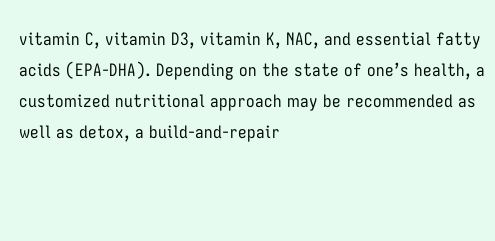vitamin C, vitamin D3, vitamin K, NAC, and essential fatty acids (EPA-DHA). Depending on the state of one’s health, a customized nutritional approach may be recommended as well as detox, a build-and-repair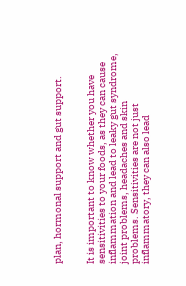plan, hormonal support and gut support.


It is important to know whether you have sensitivities to your foods, as they can cause inflammation and lead to leaky gut syndrome, joint problems, headaches and skin problems. Sensitivities are not just inflammatory, they can also lead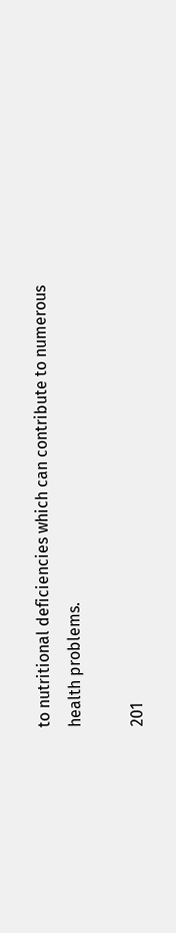to nutritional deficiencies which can contribute to numerous health problems.

201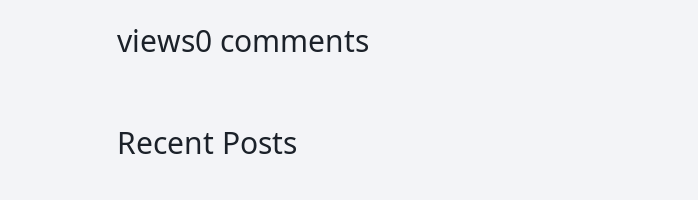views0 comments

Recent Posts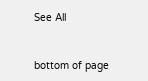See All


bottom of page